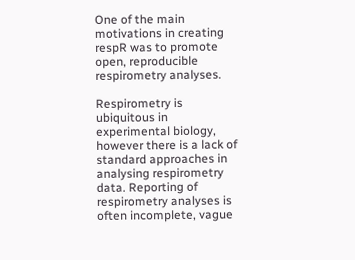One of the main motivations in creating respR was to promote open, reproducible respirometry analyses.

Respirometry is ubiquitous in experimental biology, however there is a lack of standard approaches in analysing respirometry data. Reporting of respirometry analyses is often incomplete, vague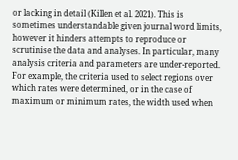or lacking in detail (Killen et al. 2021). This is sometimes understandable given journal word limits, however it hinders attempts to reproduce or scrutinise the data and analyses. In particular, many analysis criteria and parameters are under-reported. For example, the criteria used to select regions over which rates were determined, or in the case of maximum or minimum rates, the width used when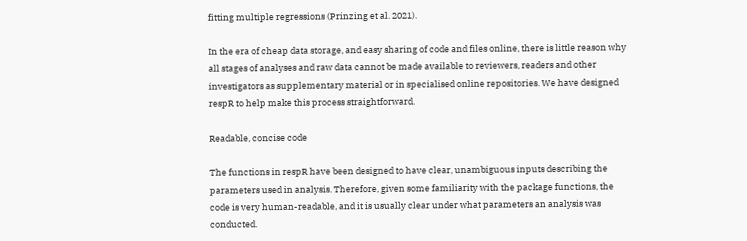fitting multiple regressions (Prinzing et al. 2021).

In the era of cheap data storage, and easy sharing of code and files online, there is little reason why all stages of analyses and raw data cannot be made available to reviewers, readers and other investigators as supplementary material or in specialised online repositories. We have designed respR to help make this process straightforward.

Readable, concise code

The functions in respR have been designed to have clear, unambiguous inputs describing the parameters used in analysis. Therefore, given some familiarity with the package functions, the code is very human-readable, and it is usually clear under what parameters an analysis was conducted.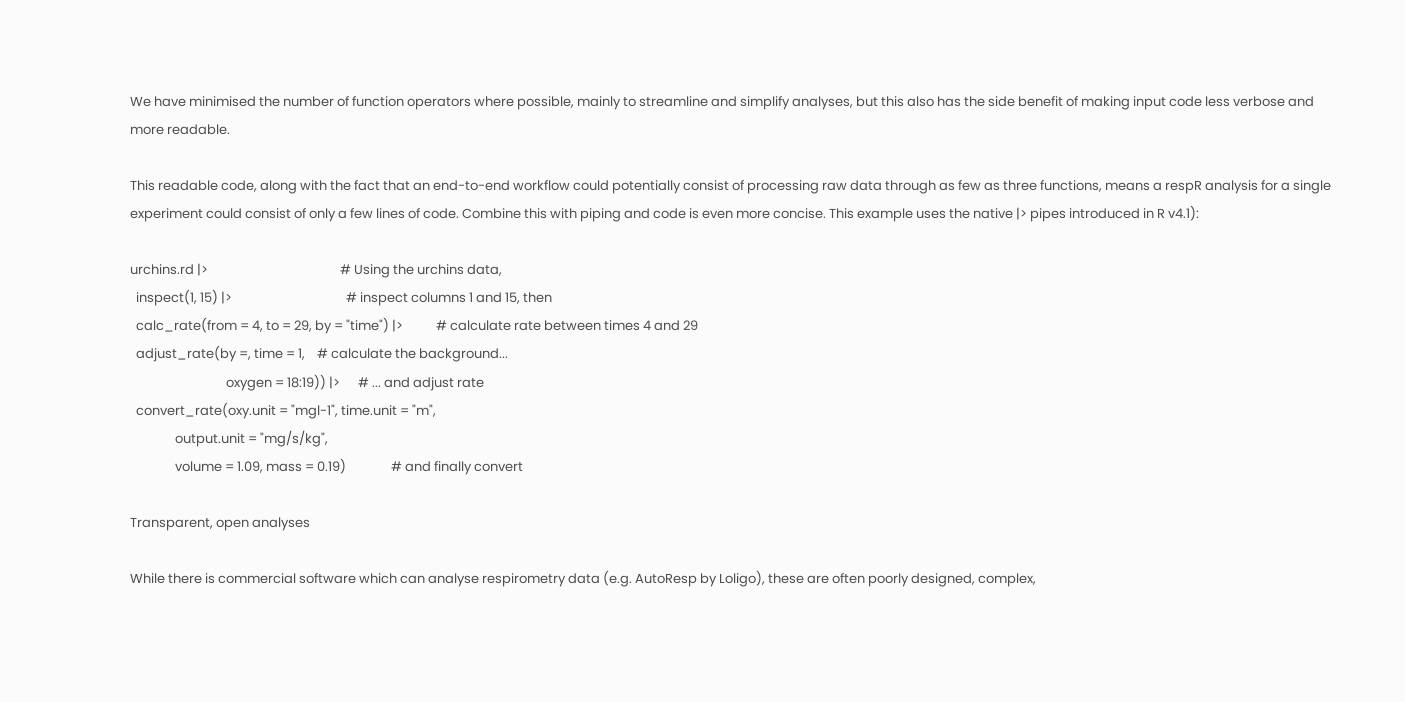We have minimised the number of function operators where possible, mainly to streamline and simplify analyses, but this also has the side benefit of making input code less verbose and more readable.

This readable code, along with the fact that an end-to-end workflow could potentially consist of processing raw data through as few as three functions, means a respR analysis for a single experiment could consist of only a few lines of code. Combine this with piping and code is even more concise. This example uses the native |> pipes introduced in R v4.1):

urchins.rd |>                                            # Using the urchins data,
  inspect(1, 15) |>                                      # inspect columns 1 and 15, then
  calc_rate(from = 4, to = 29, by = "time") |>           # calculate rate between times 4 and 29
  adjust_rate(by =, time = 1,    # calculate the background...
                                oxygen = 18:19)) |>      # ... and adjust rate
  convert_rate(oxy.unit = "mgl-1", time.unit = "m",
               output.unit = "mg/s/kg",
               volume = 1.09, mass = 0.19)               # and finally convert

Transparent, open analyses

While there is commercial software which can analyse respirometry data (e.g. AutoResp by Loligo), these are often poorly designed, complex,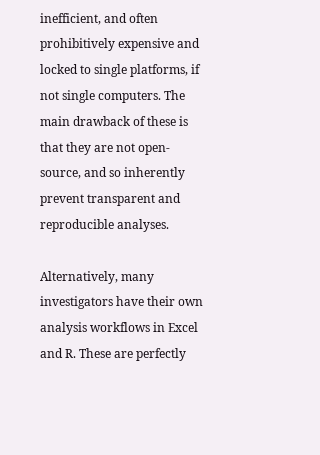inefficient, and often prohibitively expensive and locked to single platforms, if not single computers. The main drawback of these is that they are not open-source, and so inherently prevent transparent and reproducible analyses.

Alternatively, many investigators have their own analysis workflows in Excel and R. These are perfectly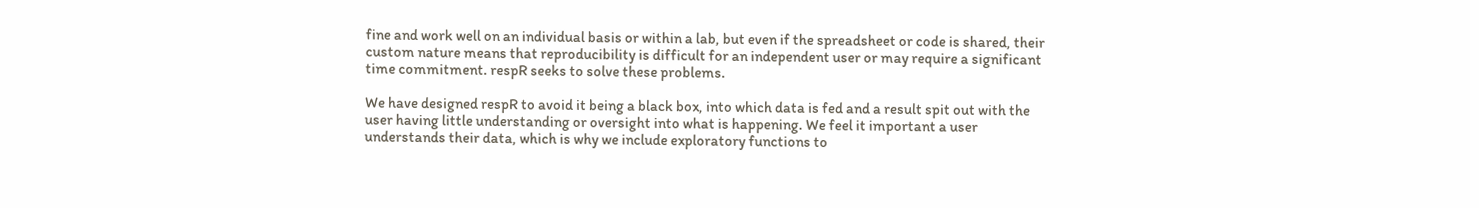fine and work well on an individual basis or within a lab, but even if the spreadsheet or code is shared, their custom nature means that reproducibility is difficult for an independent user or may require a significant time commitment. respR seeks to solve these problems.

We have designed respR to avoid it being a black box, into which data is fed and a result spit out with the user having little understanding or oversight into what is happening. We feel it important a user understands their data, which is why we include exploratory functions to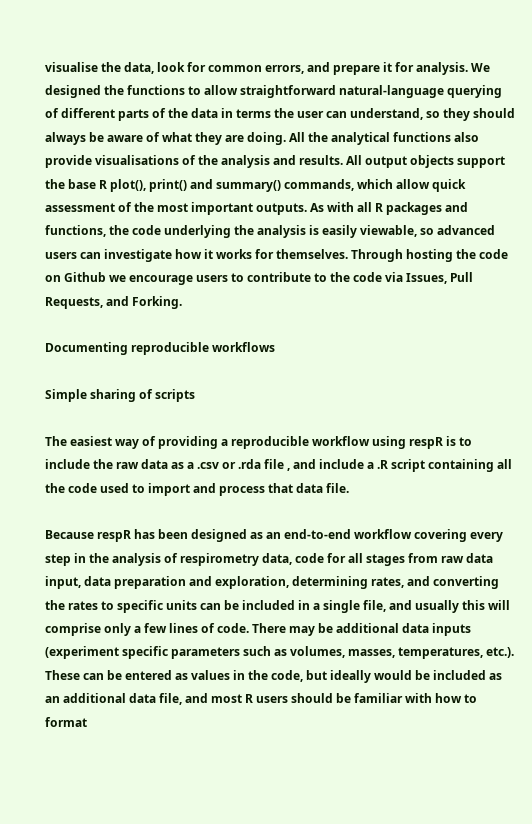visualise the data, look for common errors, and prepare it for analysis. We designed the functions to allow straightforward natural-language querying of different parts of the data in terms the user can understand, so they should always be aware of what they are doing. All the analytical functions also provide visualisations of the analysis and results. All output objects support the base R plot(), print() and summary() commands, which allow quick assessment of the most important outputs. As with all R packages and functions, the code underlying the analysis is easily viewable, so advanced users can investigate how it works for themselves. Through hosting the code on Github we encourage users to contribute to the code via Issues, Pull Requests, and Forking.

Documenting reproducible workflows

Simple sharing of scripts

The easiest way of providing a reproducible workflow using respR is to include the raw data as a .csv or .rda file , and include a .R script containing all the code used to import and process that data file.

Because respR has been designed as an end-to-end workflow covering every step in the analysis of respirometry data, code for all stages from raw data input, data preparation and exploration, determining rates, and converting the rates to specific units can be included in a single file, and usually this will comprise only a few lines of code. There may be additional data inputs (experiment specific parameters such as volumes, masses, temperatures, etc.). These can be entered as values in the code, but ideally would be included as an additional data file, and most R users should be familiar with how to format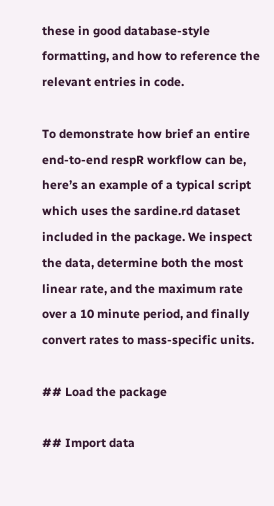these in good database-style formatting, and how to reference the relevant entries in code.

To demonstrate how brief an entire end-to-end respR workflow can be, here’s an example of a typical script which uses the sardine.rd dataset included in the package. We inspect the data, determine both the most linear rate, and the maximum rate over a 10 minute period, and finally convert rates to mass-specific units.

## Load the package

## Import data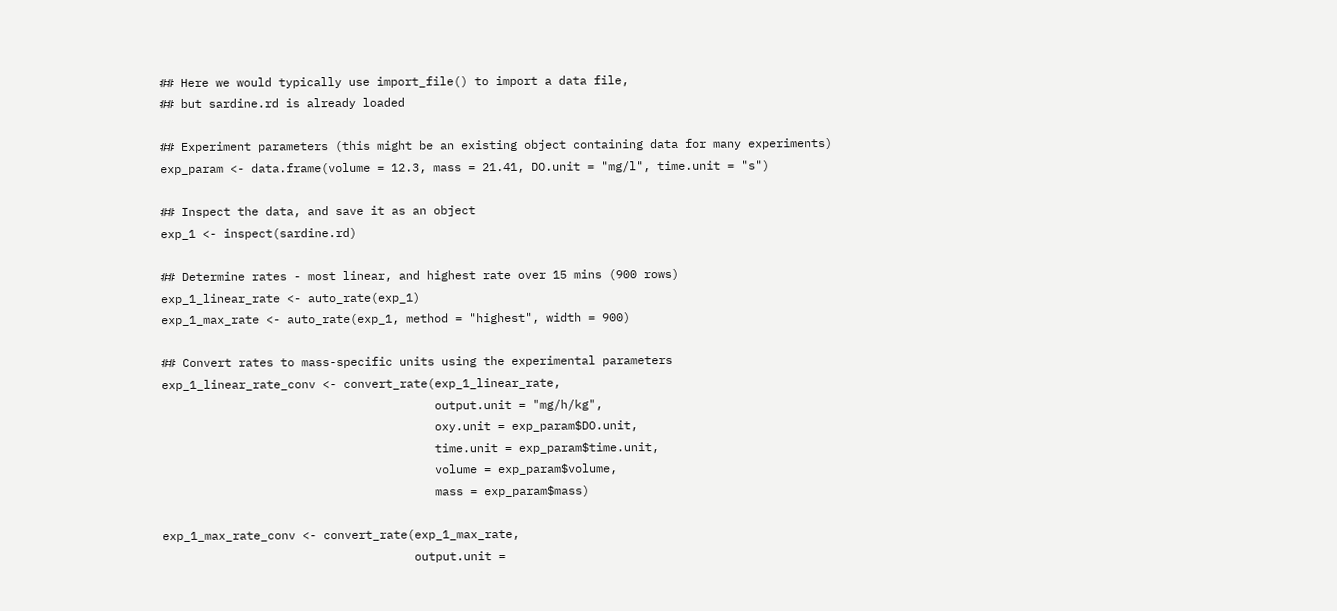## Here we would typically use import_file() to import a data file,
## but sardine.rd is already loaded

## Experiment parameters (this might be an existing object containing data for many experiments)
exp_param <- data.frame(volume = 12.3, mass = 21.41, DO.unit = "mg/l", time.unit = "s")

## Inspect the data, and save it as an object
exp_1 <- inspect(sardine.rd)

## Determine rates - most linear, and highest rate over 15 mins (900 rows)
exp_1_linear_rate <- auto_rate(exp_1)
exp_1_max_rate <- auto_rate(exp_1, method = "highest", width = 900)

## Convert rates to mass-specific units using the experimental parameters
exp_1_linear_rate_conv <- convert_rate(exp_1_linear_rate,
                                       output.unit = "mg/h/kg",
                                       oxy.unit = exp_param$DO.unit,
                                       time.unit = exp_param$time.unit,
                                       volume = exp_param$volume,
                                       mass = exp_param$mass)

exp_1_max_rate_conv <- convert_rate(exp_1_max_rate,
                                    output.unit =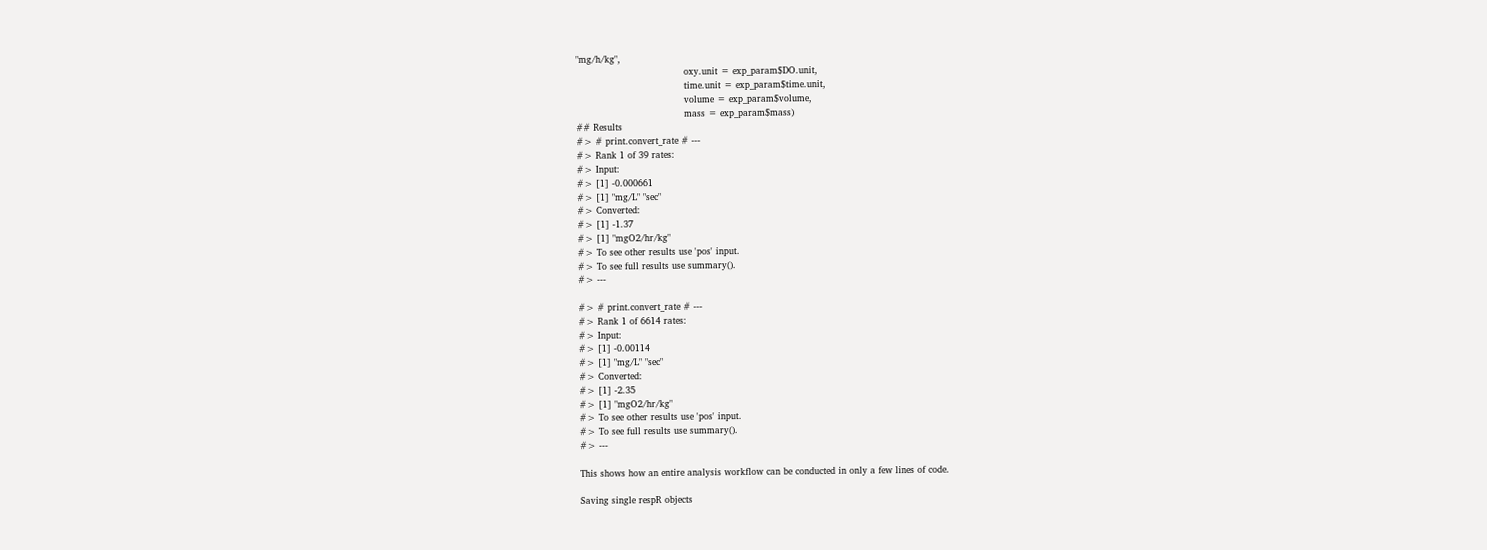"mg/h/kg",
                                    oxy.unit = exp_param$DO.unit,
                                    time.unit = exp_param$time.unit,
                                    volume = exp_param$volume,
                                    mass = exp_param$mass)
## Results
#> # print.convert_rate # ---
#> Rank 1 of 39 rates:
#> Input:
#> [1] -0.000661
#> [1] "mg/L" "sec"
#> Converted:
#> [1] -1.37
#> [1] "mgO2/hr/kg"
#> To see other results use 'pos' input.
#> To see full results use summary().
#> ---

#> # print.convert_rate # ---
#> Rank 1 of 6614 rates:
#> Input:
#> [1] -0.00114
#> [1] "mg/L" "sec"
#> Converted:
#> [1] -2.35
#> [1] "mgO2/hr/kg"
#> To see other results use 'pos' input.
#> To see full results use summary().
#> ---

This shows how an entire analysis workflow can be conducted in only a few lines of code.

Saving single respR objects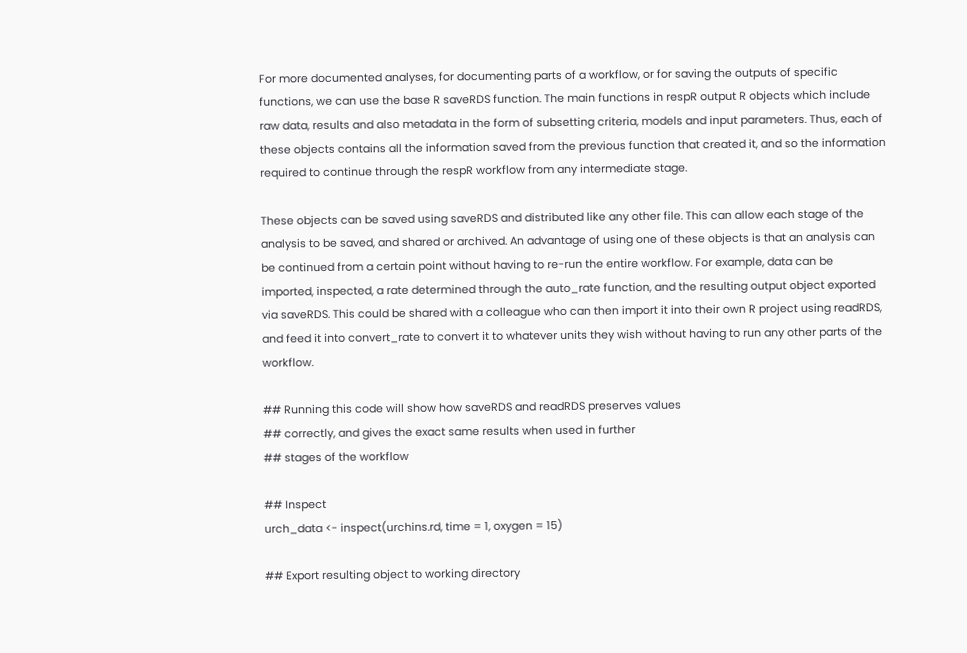For more documented analyses, for documenting parts of a workflow, or for saving the outputs of specific functions, we can use the base R saveRDS function. The main functions in respR output R objects which include raw data, results and also metadata in the form of subsetting criteria, models and input parameters. Thus, each of these objects contains all the information saved from the previous function that created it, and so the information required to continue through the respR workflow from any intermediate stage.

These objects can be saved using saveRDS and distributed like any other file. This can allow each stage of the analysis to be saved, and shared or archived. An advantage of using one of these objects is that an analysis can be continued from a certain point without having to re-run the entire workflow. For example, data can be imported, inspected, a rate determined through the auto_rate function, and the resulting output object exported via saveRDS. This could be shared with a colleague who can then import it into their own R project using readRDS, and feed it into convert_rate to convert it to whatever units they wish without having to run any other parts of the workflow.

## Running this code will show how saveRDS and readRDS preserves values
## correctly, and gives the exact same results when used in further
## stages of the workflow

## Inspect
urch_data <- inspect(urchins.rd, time = 1, oxygen = 15)

## Export resulting object to working directory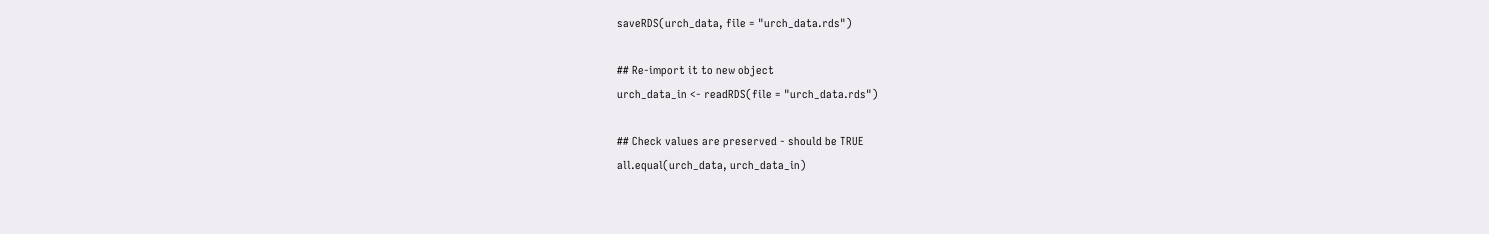saveRDS(urch_data, file = "urch_data.rds")

## Re-import it to new object
urch_data_in <- readRDS(file = "urch_data.rds")

## Check values are preserved - should be TRUE
all.equal(urch_data, urch_data_in)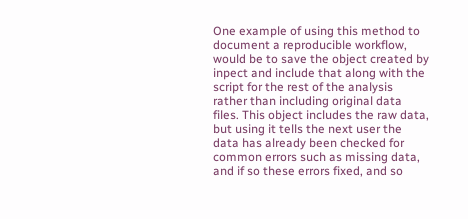One example of using this method to document a reproducible workflow, would be to save the object created by inpect and include that along with the script for the rest of the analysis rather than including original data files. This object includes the raw data, but using it tells the next user the data has already been checked for common errors such as missing data, and if so these errors fixed, and so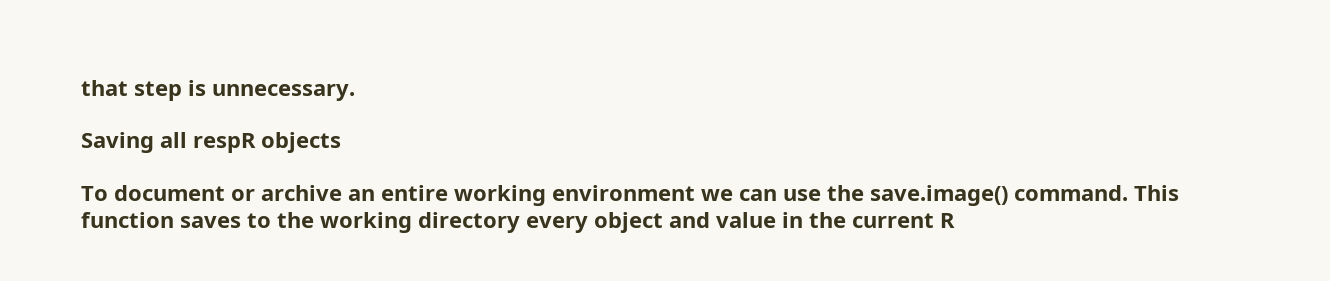that step is unnecessary.

Saving all respR objects

To document or archive an entire working environment we can use the save.image() command. This function saves to the working directory every object and value in the current R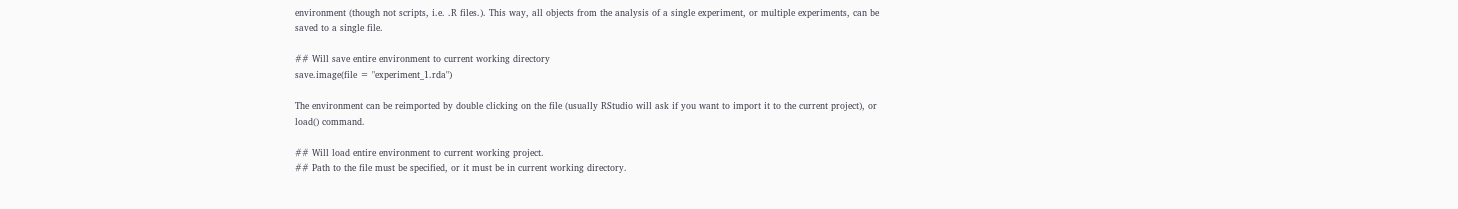environment (though not scripts, i.e. .R files.). This way, all objects from the analysis of a single experiment, or multiple experiments, can be saved to a single file.

## Will save entire environment to current working directory
save.image(file = "experiment_1.rda")

The environment can be reimported by double clicking on the file (usually RStudio will ask if you want to import it to the current project), or load() command.

## Will load entire environment to current working project.
## Path to the file must be specified, or it must be in current working directory.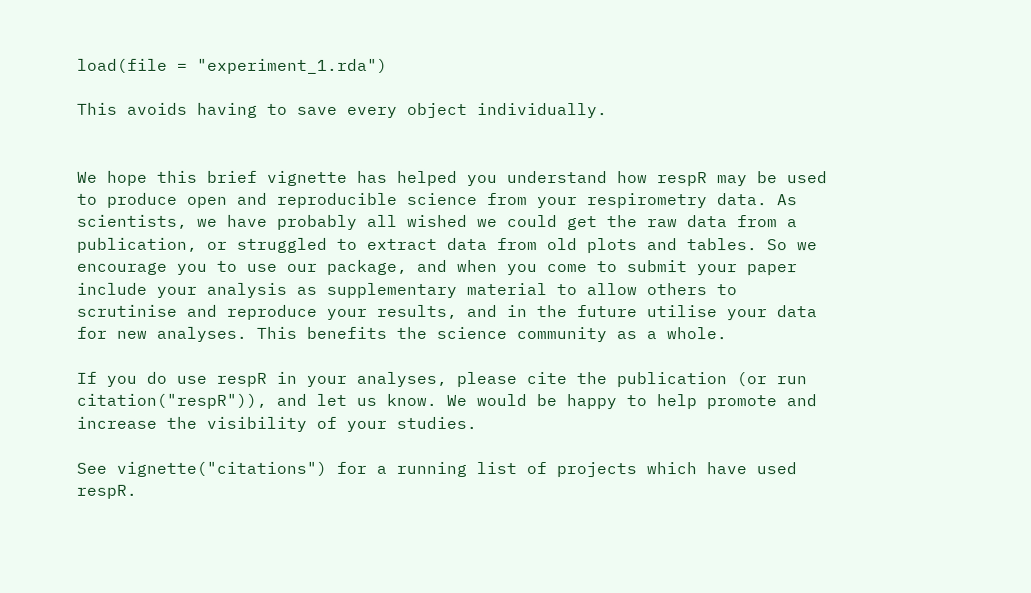load(file = "experiment_1.rda")

This avoids having to save every object individually.


We hope this brief vignette has helped you understand how respR may be used to produce open and reproducible science from your respirometry data. As scientists, we have probably all wished we could get the raw data from a publication, or struggled to extract data from old plots and tables. So we encourage you to use our package, and when you come to submit your paper include your analysis as supplementary material to allow others to scrutinise and reproduce your results, and in the future utilise your data for new analyses. This benefits the science community as a whole.

If you do use respR in your analyses, please cite the publication (or run citation("respR")), and let us know. We would be happy to help promote and increase the visibility of your studies.

See vignette("citations") for a running list of projects which have used respR.